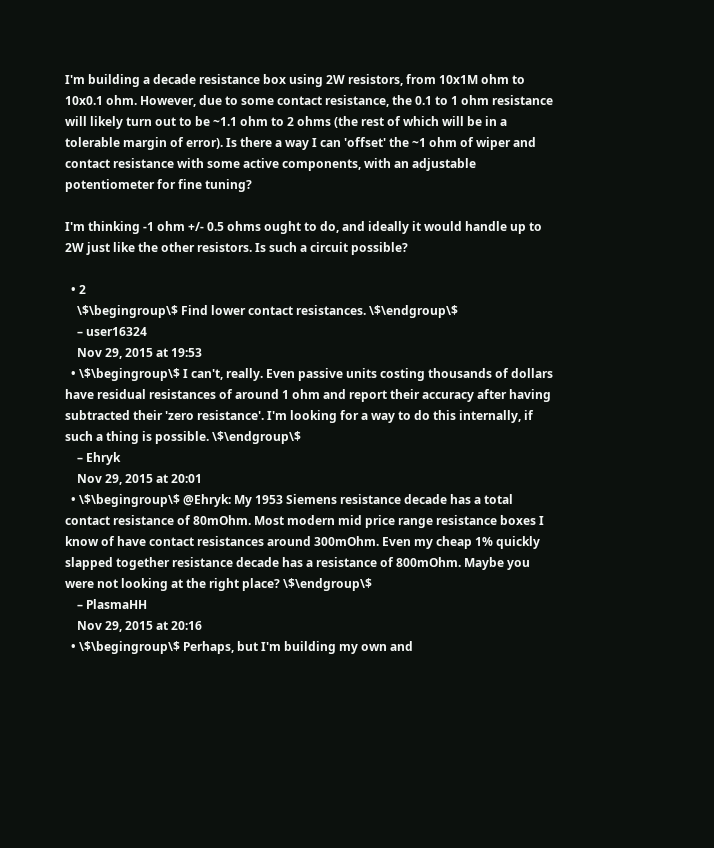I'm building a decade resistance box using 2W resistors, from 10x1M ohm to 10x0.1 ohm. However, due to some contact resistance, the 0.1 to 1 ohm resistance will likely turn out to be ~1.1 ohm to 2 ohms (the rest of which will be in a tolerable margin of error). Is there a way I can 'offset' the ~1 ohm of wiper and contact resistance with some active components, with an adjustable potentiometer for fine tuning?

I'm thinking -1 ohm +/- 0.5 ohms ought to do, and ideally it would handle up to 2W just like the other resistors. Is such a circuit possible?

  • 2
    \$\begingroup\$ Find lower contact resistances. \$\endgroup\$
    – user16324
    Nov 29, 2015 at 19:53
  • \$\begingroup\$ I can't, really. Even passive units costing thousands of dollars have residual resistances of around 1 ohm and report their accuracy after having subtracted their 'zero resistance'. I'm looking for a way to do this internally, if such a thing is possible. \$\endgroup\$
    – Ehryk
    Nov 29, 2015 at 20:01
  • \$\begingroup\$ @Ehryk: My 1953 Siemens resistance decade has a total contact resistance of 80mOhm. Most modern mid price range resistance boxes I know of have contact resistances around 300mOhm. Even my cheap 1% quickly slapped together resistance decade has a resistance of 800mOhm. Maybe you were not looking at the right place? \$\endgroup\$
    – PlasmaHH
    Nov 29, 2015 at 20:16
  • \$\begingroup\$ Perhaps, but I'm building my own and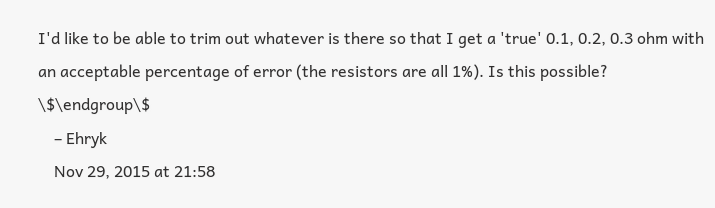I'd like to be able to trim out whatever is there so that I get a 'true' 0.1, 0.2, 0.3 ohm with an acceptable percentage of error (the resistors are all 1%). Is this possible? \$\endgroup\$
    – Ehryk
    Nov 29, 2015 at 21:58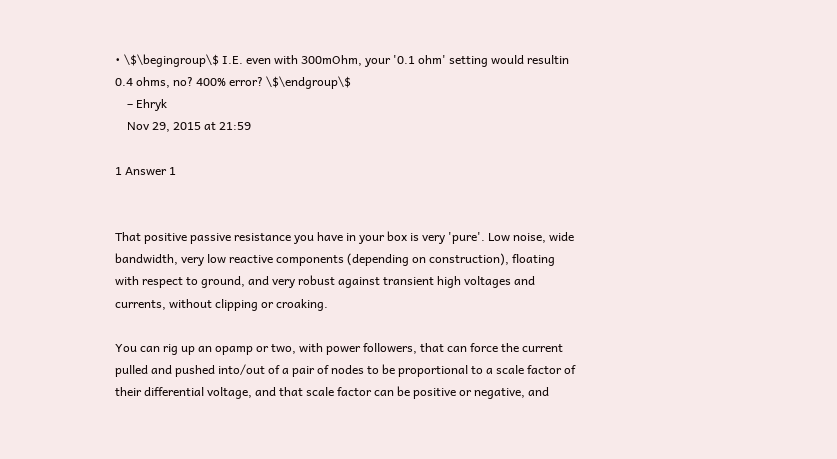• \$\begingroup\$ I.E. even with 300mOhm, your '0.1 ohm' setting would resultin 0.4 ohms, no? 400% error? \$\endgroup\$
    – Ehryk
    Nov 29, 2015 at 21:59

1 Answer 1


That positive passive resistance you have in your box is very 'pure'. Low noise, wide bandwidth, very low reactive components (depending on construction), floating with respect to ground, and very robust against transient high voltages and currents, without clipping or croaking.

You can rig up an opamp or two, with power followers, that can force the current pulled and pushed into/out of a pair of nodes to be proportional to a scale factor of their differential voltage, and that scale factor can be positive or negative, and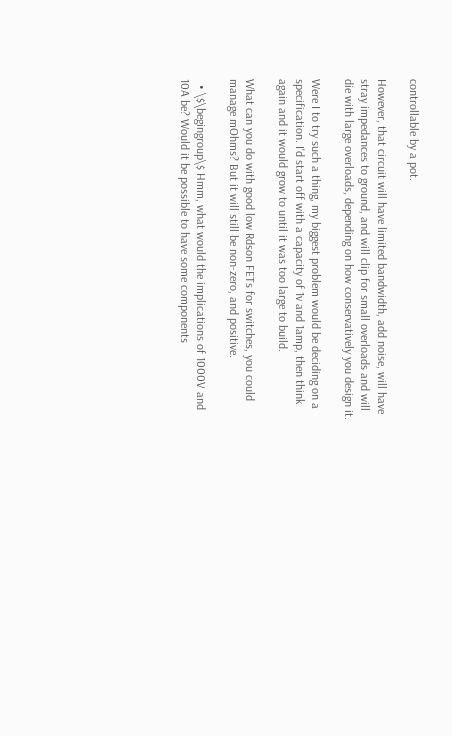controllable by a pot.

However, that circuit will have limited bandwidth, add noise, will have stray impedances to ground, and will clip for small overloads and will die with large overloads, depending on how conservatively you design it.

Were I to try such a thing, my biggest problem would be deciding on a specification. I'd start off with a capacity of 1v and 1amp, then think again and it would grow to until it was too large to build.

What can you do with good low Rdson FETs for switches, you could manage mOhms? But it will still be non-zero, and positive.

  • \$\begingroup\$ Hmm, what would the implications of 1000V and 10A be? Would it be possible to have some components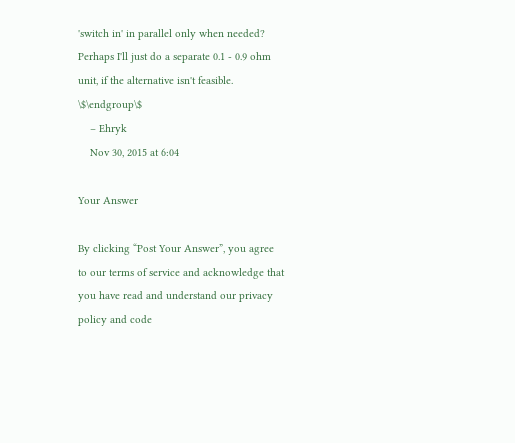'switch in' in parallel only when needed? Perhaps I'll just do a separate 0.1 - 0.9 ohm unit, if the alternative isn't feasible. \$\endgroup\$
    – Ehryk
    Nov 30, 2015 at 6:04

Your Answer

By clicking “Post Your Answer”, you agree to our terms of service and acknowledge that you have read and understand our privacy policy and code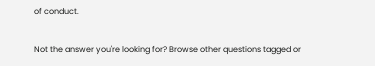of conduct.

Not the answer you're looking for? Browse other questions tagged or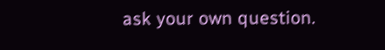ask your own question.